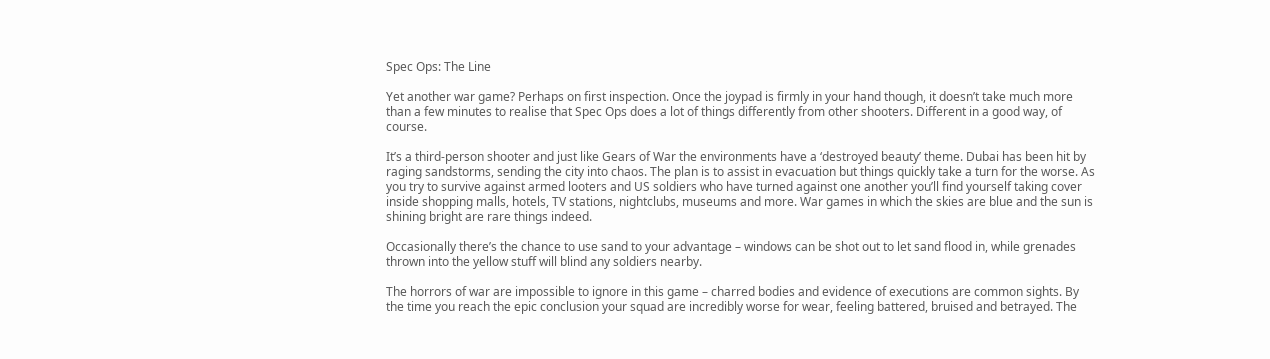Spec Ops: The Line

Yet another war game? Perhaps on first inspection. Once the joypad is firmly in your hand though, it doesn’t take much more than a few minutes to realise that Spec Ops does a lot of things differently from other shooters. Different in a good way, of course.

It’s a third-person shooter and just like Gears of War the environments have a ‘destroyed beauty’ theme. Dubai has been hit by raging sandstorms, sending the city into chaos. The plan is to assist in evacuation but things quickly take a turn for the worse. As you try to survive against armed looters and US soldiers who have turned against one another you’ll find yourself taking cover inside shopping malls, hotels, TV stations, nightclubs, museums and more. War games in which the skies are blue and the sun is shining bright are rare things indeed.

Occasionally there’s the chance to use sand to your advantage – windows can be shot out to let sand flood in, while grenades thrown into the yellow stuff will blind any soldiers nearby.

The horrors of war are impossible to ignore in this game – charred bodies and evidence of executions are common sights. By the time you reach the epic conclusion your squad are incredibly worse for wear, feeling battered, bruised and betrayed. The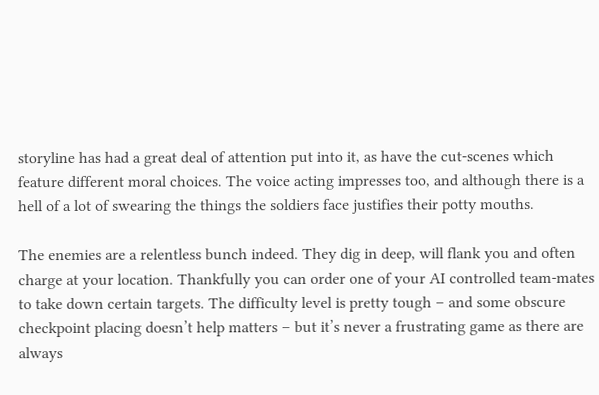storyline has had a great deal of attention put into it, as have the cut-scenes which feature different moral choices. The voice acting impresses too, and although there is a hell of a lot of swearing the things the soldiers face justifies their potty mouths.

The enemies are a relentless bunch indeed. They dig in deep, will flank you and often charge at your location. Thankfully you can order one of your AI controlled team-mates to take down certain targets. The difficulty level is pretty tough – and some obscure checkpoint placing doesn’t help matters – but it’s never a frustrating game as there are always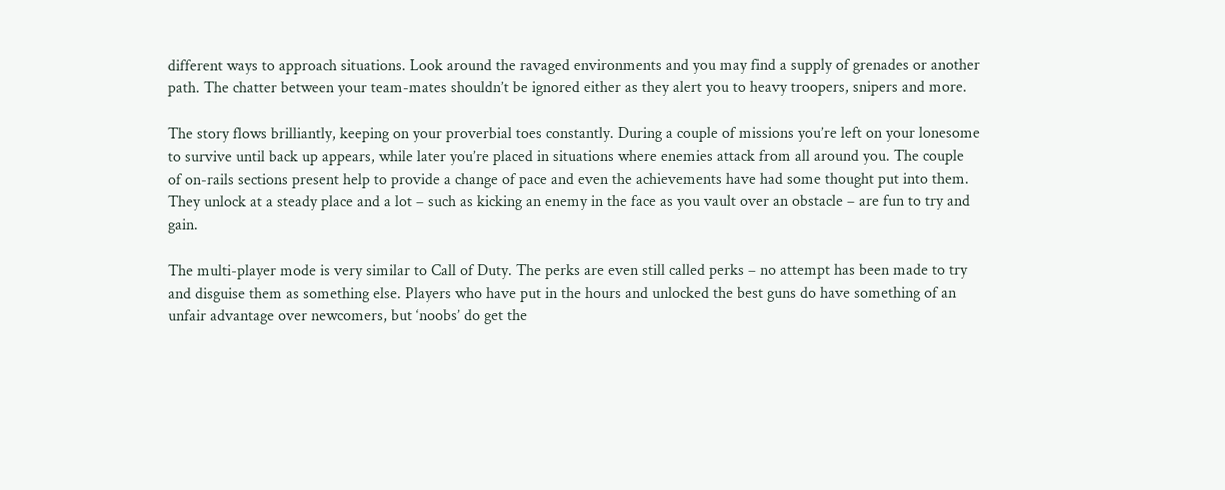different ways to approach situations. Look around the ravaged environments and you may find a supply of grenades or another path. The chatter between your team-mates shouldn’t be ignored either as they alert you to heavy troopers, snipers and more.

The story flows brilliantly, keeping on your proverbial toes constantly. During a couple of missions you’re left on your lonesome to survive until back up appears, while later you’re placed in situations where enemies attack from all around you. The couple of on-rails sections present help to provide a change of pace and even the achievements have had some thought put into them. They unlock at a steady place and a lot – such as kicking an enemy in the face as you vault over an obstacle – are fun to try and gain.

The multi-player mode is very similar to Call of Duty. The perks are even still called perks – no attempt has been made to try and disguise them as something else. Players who have put in the hours and unlocked the best guns do have something of an unfair advantage over newcomers, but ‘noobs’ do get the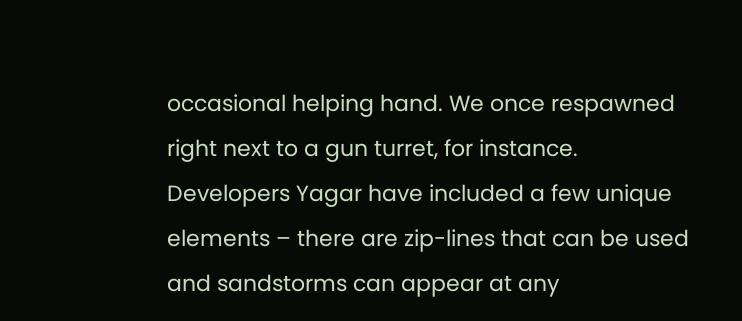occasional helping hand. We once respawned right next to a gun turret, for instance. Developers Yagar have included a few unique elements – there are zip-lines that can be used and sandstorms can appear at any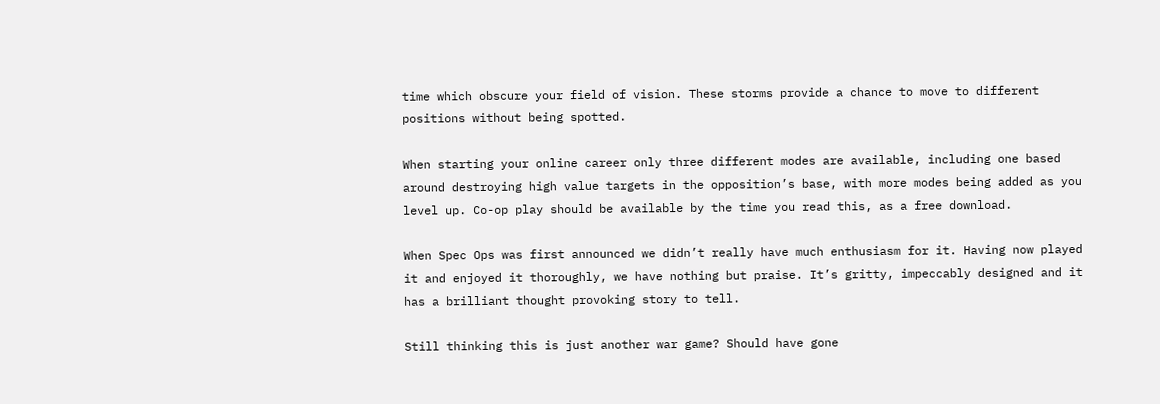time which obscure your field of vision. These storms provide a chance to move to different positions without being spotted.

When starting your online career only three different modes are available, including one based around destroying high value targets in the opposition’s base, with more modes being added as you level up. Co-op play should be available by the time you read this, as a free download.

When Spec Ops was first announced we didn’t really have much enthusiasm for it. Having now played it and enjoyed it thoroughly, we have nothing but praise. It’s gritty, impeccably designed and it has a brilliant thought provoking story to tell.

Still thinking this is just another war game? Should have gone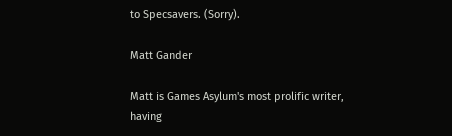to Specsavers. (Sorry).

Matt Gander

Matt is Games Asylum's most prolific writer, having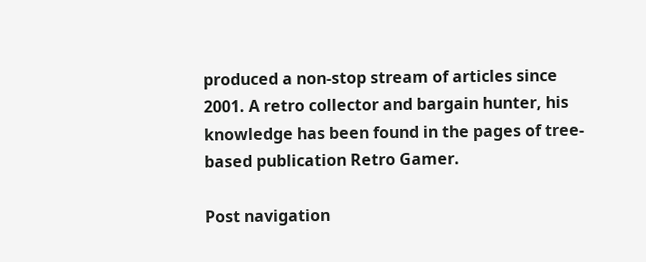produced a non-stop stream of articles since 2001. A retro collector and bargain hunter, his knowledge has been found in the pages of tree-based publication Retro Gamer.

Post navigation